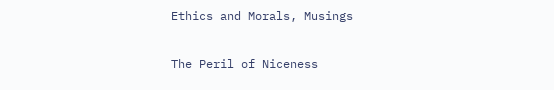Ethics and Morals, Musings

The Peril of Niceness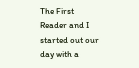The First Reader and I started out our day with a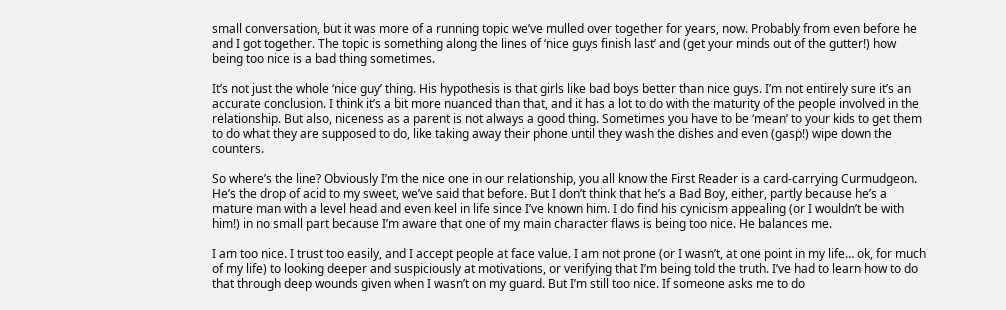small conversation, but it was more of a running topic we’ve mulled over together for years, now. Probably from even before he and I got together. The topic is something along the lines of ‘nice guys finish last’ and (get your minds out of the gutter!) how being too nice is a bad thing sometimes.

It’s not just the whole ‘nice guy’ thing. His hypothesis is that girls like bad boys better than nice guys. I’m not entirely sure it’s an accurate conclusion. I think it’s a bit more nuanced than that, and it has a lot to do with the maturity of the people involved in the relationship. But also, niceness as a parent is not always a good thing. Sometimes you have to be ‘mean’ to your kids to get them to do what they are supposed to do, like taking away their phone until they wash the dishes and even (gasp!) wipe down the counters.

So where’s the line? Obviously I’m the nice one in our relationship, you all know the First Reader is a card-carrying Curmudgeon. He’s the drop of acid to my sweet, we’ve said that before. But I don’t think that he’s a Bad Boy, either, partly because he’s a mature man with a level head and even keel in life since I’ve known him. I do find his cynicism appealing (or I wouldn’t be with him!) in no small part because I’m aware that one of my main character flaws is being too nice. He balances me.

I am too nice. I trust too easily, and I accept people at face value. I am not prone (or I wasn’t, at one point in my life… ok, for much of my life) to looking deeper and suspiciously at motivations, or verifying that I’m being told the truth. I’ve had to learn how to do that through deep wounds given when I wasn’t on my guard. But I’m still too nice. If someone asks me to do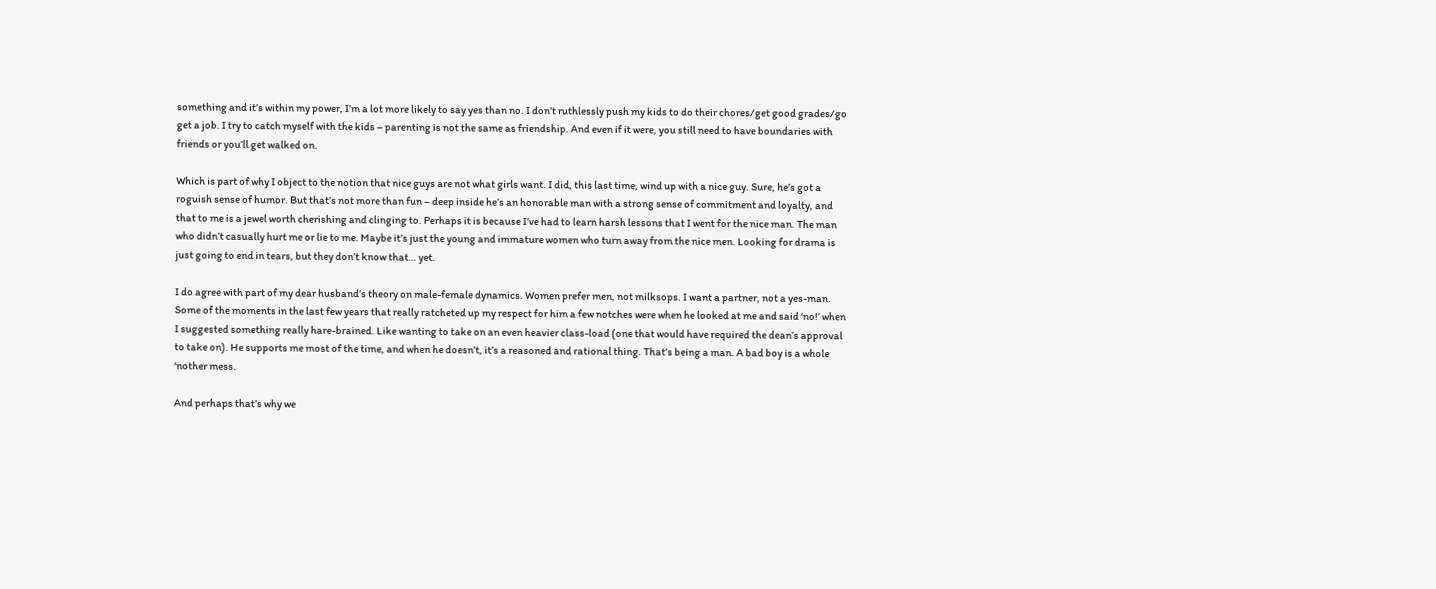something and it’s within my power, I’m a lot more likely to say yes than no. I don’t ruthlessly push my kids to do their chores/get good grades/go get a job. I try to catch myself with the kids – parenting is not the same as friendship. And even if it were, you still need to have boundaries with friends or you’ll get walked on.

Which is part of why I object to the notion that nice guys are not what girls want. I did, this last time, wind up with a nice guy. Sure, he’s got a roguish sense of humor. But that’s not more than fun – deep inside he’s an honorable man with a strong sense of commitment and loyalty, and that to me is a jewel worth cherishing and clinging to. Perhaps it is because I’ve had to learn harsh lessons that I went for the nice man. The man who didn’t casually hurt me or lie to me. Maybe it’s just the young and immature women who turn away from the nice men. Looking for drama is just going to end in tears, but they don’t know that… yet.

I do agree with part of my dear husband’s theory on male-female dynamics. Women prefer men, not milksops. I want a partner, not a yes-man. Some of the moments in the last few years that really ratcheted up my respect for him a few notches were when he looked at me and said ‘no!’ when I suggested something really hare-brained. Like wanting to take on an even heavier class-load (one that would have required the dean’s approval to take on). He supports me most of the time, and when he doesn’t, it’s a reasoned and rational thing. That’s being a man. A bad boy is a whole ‘nother mess.

And perhaps that’s why we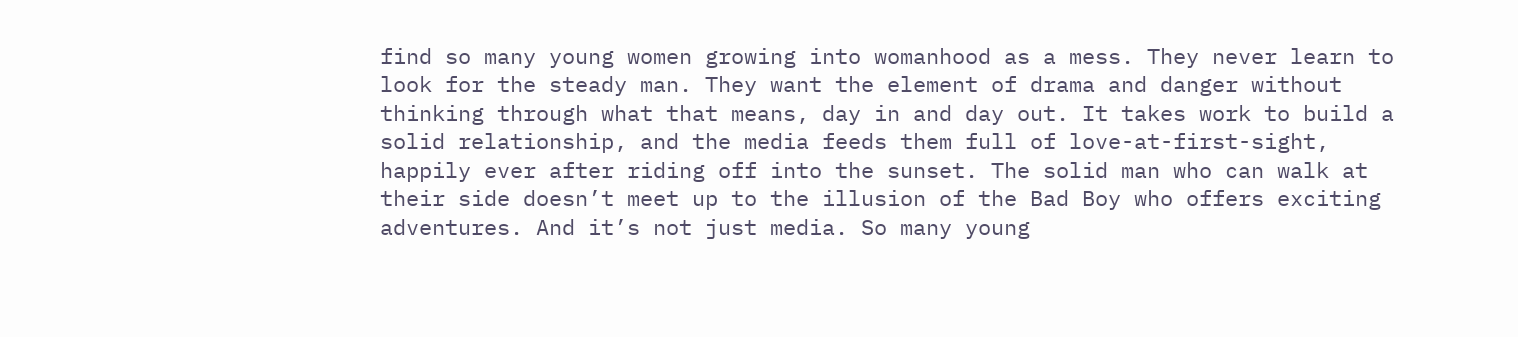find so many young women growing into womanhood as a mess. They never learn to look for the steady man. They want the element of drama and danger without thinking through what that means, day in and day out. It takes work to build a solid relationship, and the media feeds them full of love-at-first-sight, happily ever after riding off into the sunset. The solid man who can walk at their side doesn’t meet up to the illusion of the Bad Boy who offers exciting adventures. And it’s not just media. So many young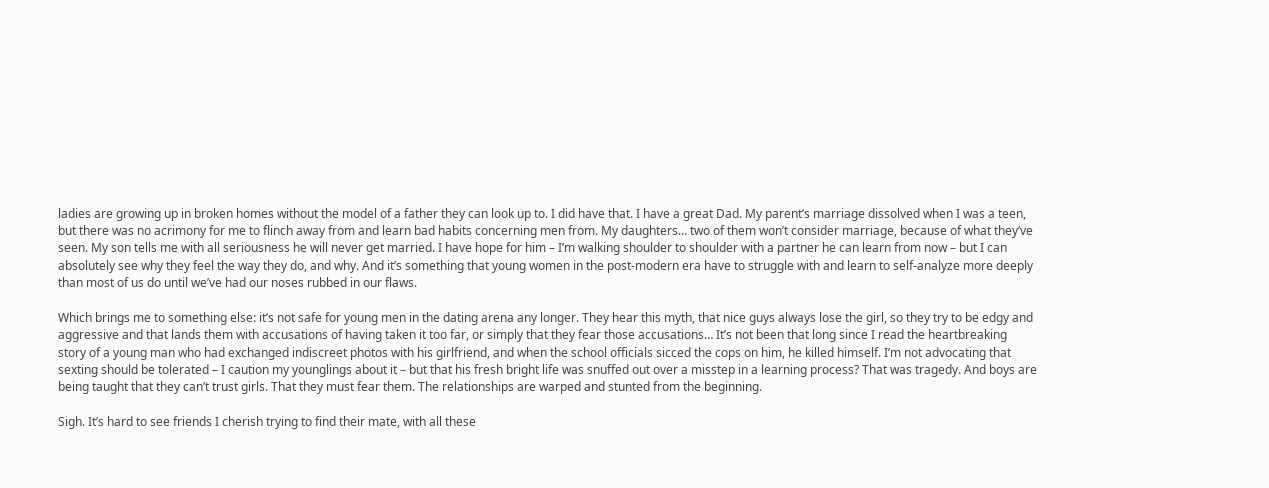ladies are growing up in broken homes without the model of a father they can look up to. I did have that. I have a great Dad. My parent’s marriage dissolved when I was a teen, but there was no acrimony for me to flinch away from and learn bad habits concerning men from. My daughters… two of them won’t consider marriage, because of what they’ve seen. My son tells me with all seriousness he will never get married. I have hope for him – I’m walking shoulder to shoulder with a partner he can learn from now – but I can absolutely see why they feel the way they do, and why. And it’s something that young women in the post-modern era have to struggle with and learn to self-analyze more deeply than most of us do until we’ve had our noses rubbed in our flaws.

Which brings me to something else: it’s not safe for young men in the dating arena any longer. They hear this myth, that nice guys always lose the girl, so they try to be edgy and aggressive and that lands them with accusations of having taken it too far, or simply that they fear those accusations… It’s not been that long since I read the heartbreaking story of a young man who had exchanged indiscreet photos with his girlfriend, and when the school officials sicced the cops on him, he killed himself. I’m not advocating that sexting should be tolerated – I caution my younglings about it – but that his fresh bright life was snuffed out over a misstep in a learning process? That was tragedy. And boys are being taught that they can’t trust girls. That they must fear them. The relationships are warped and stunted from the beginning.

Sigh. It’s hard to see friends I cherish trying to find their mate, with all these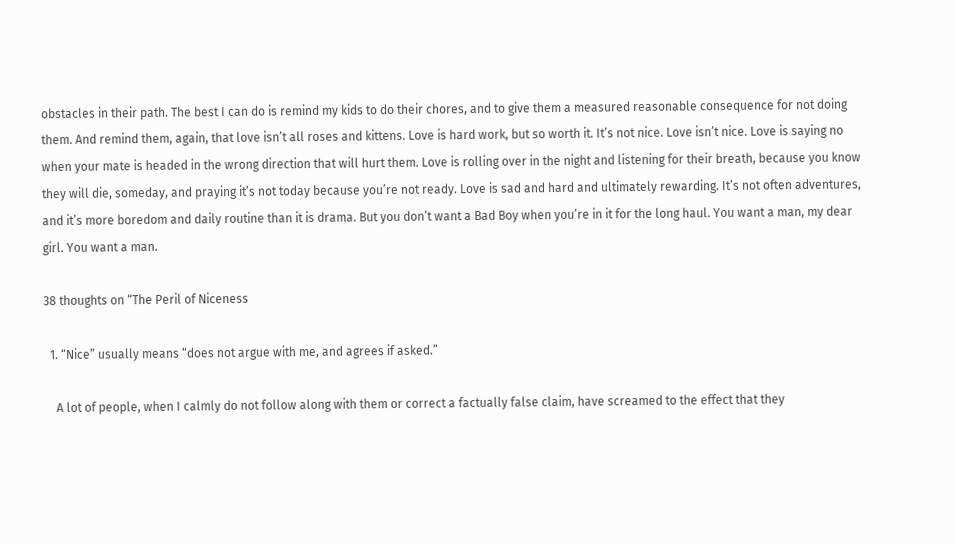obstacles in their path. The best I can do is remind my kids to do their chores, and to give them a measured reasonable consequence for not doing them. And remind them, again, that love isn’t all roses and kittens. Love is hard work, but so worth it. It’s not nice. Love isn’t nice. Love is saying no when your mate is headed in the wrong direction that will hurt them. Love is rolling over in the night and listening for their breath, because you know they will die, someday, and praying it’s not today because you’re not ready. Love is sad and hard and ultimately rewarding. It’s not often adventures, and it’s more boredom and daily routine than it is drama. But you don’t want a Bad Boy when you’re in it for the long haul. You want a man, my dear girl. You want a man.

38 thoughts on “The Peril of Niceness

  1. “Nice” usually means “does not argue with me, and agrees if asked.”

    A lot of people, when I calmly do not follow along with them or correct a factually false claim, have screamed to the effect that they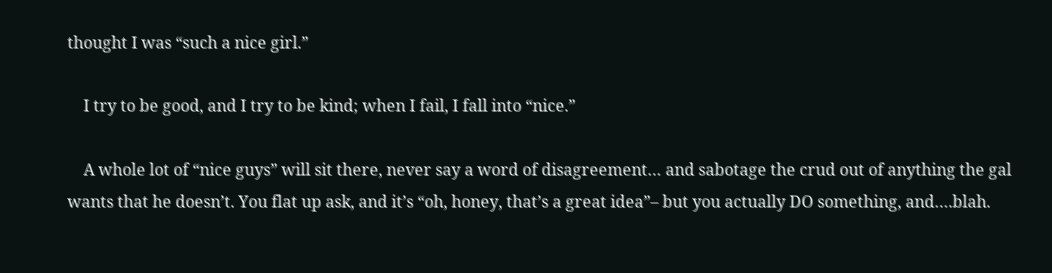thought I was “such a nice girl.”

    I try to be good, and I try to be kind; when I fail, I fall into “nice.”

    A whole lot of “nice guys” will sit there, never say a word of disagreement… and sabotage the crud out of anything the gal wants that he doesn’t. You flat up ask, and it’s “oh, honey, that’s a great idea”– but you actually DO something, and….blah.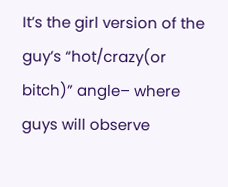It’s the girl version of the guy’s “hot/crazy(or bitch)” angle– where guys will observe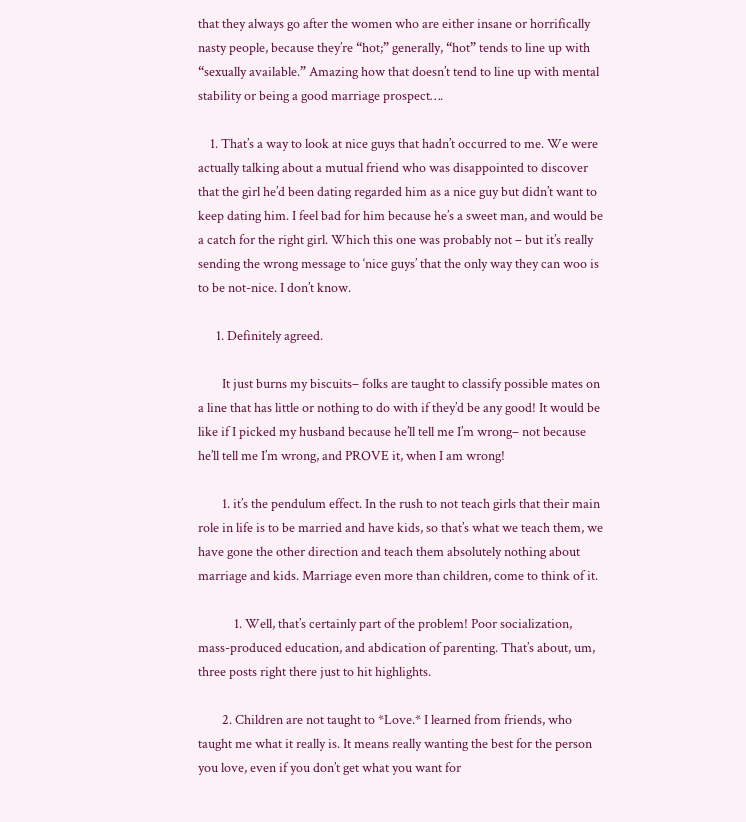that they always go after the women who are either insane or horrifically nasty people, because they’re “hot;” generally, “hot” tends to line up with “sexually available.” Amazing how that doesn’t tend to line up with mental stability or being a good marriage prospect….

    1. That’s a way to look at nice guys that hadn’t occurred to me. We were actually talking about a mutual friend who was disappointed to discover that the girl he’d been dating regarded him as a nice guy but didn’t want to keep dating him. I feel bad for him because he’s a sweet man, and would be a catch for the right girl. Which this one was probably not – but it’s really sending the wrong message to ‘nice guys’ that the only way they can woo is to be not-nice. I don’t know.

      1. Definitely agreed.

        It just burns my biscuits– folks are taught to classify possible mates on a line that has little or nothing to do with if they’d be any good! It would be like if I picked my husband because he’ll tell me I’m wrong– not because he’ll tell me I’m wrong, and PROVE it, when I am wrong!

        1. it’s the pendulum effect. In the rush to not teach girls that their main role in life is to be married and have kids, so that’s what we teach them, we have gone the other direction and teach them absolutely nothing about marriage and kids. Marriage even more than children, come to think of it.

            1. Well, that’s certainly part of the problem! Poor socialization, mass-produced education, and abdication of parenting. That’s about, um, three posts right there just to hit highlights.

        2. Children are not taught to *Love.* I learned from friends, who taught me what it really is. It means really wanting the best for the person you love, even if you don’t get what you want for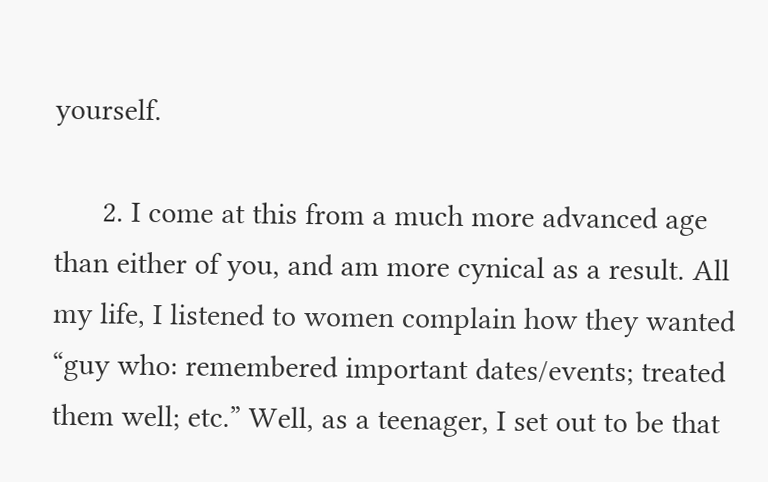yourself.

      2. I come at this from a much more advanced age than either of you, and am more cynical as a result. All my life, I listened to women complain how they wanted “guy who: remembered important dates/events; treated them well; etc.” Well, as a teenager, I set out to be that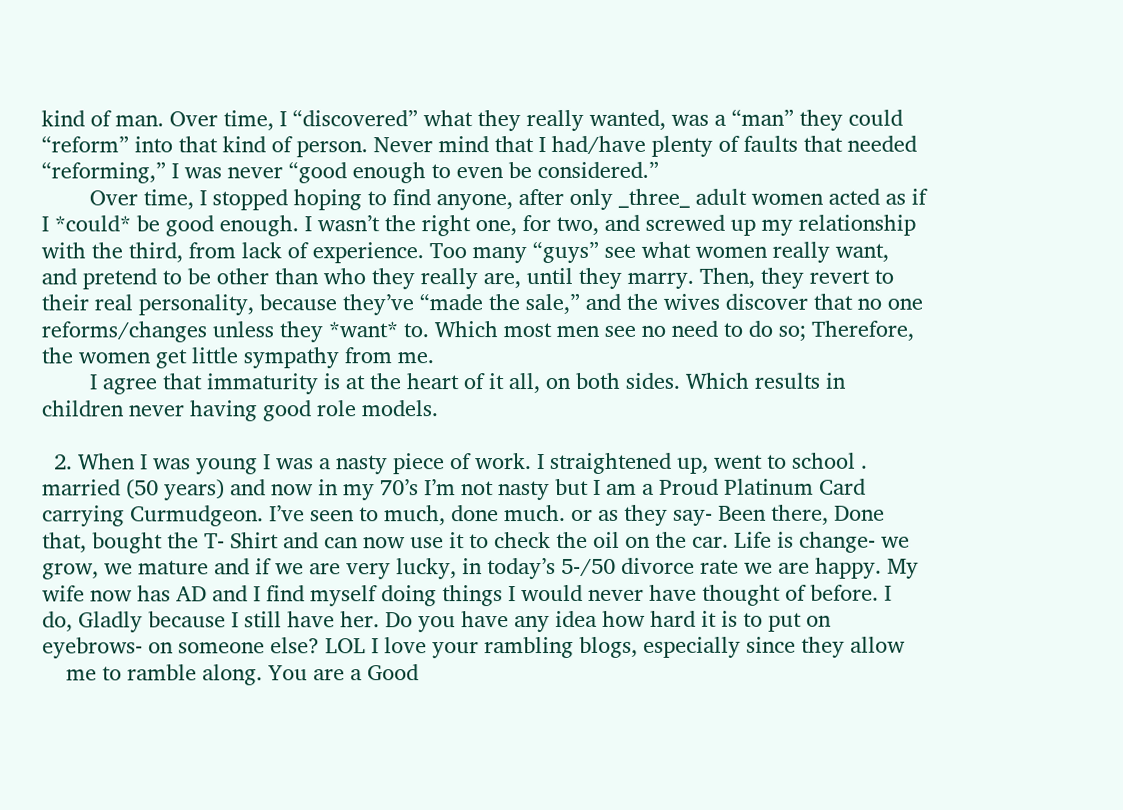kind of man. Over time, I “discovered” what they really wanted, was a “man” they could “reform” into that kind of person. Never mind that I had/have plenty of faults that needed “reforming,” I was never “good enough to even be considered.”
        Over time, I stopped hoping to find anyone, after only _three_ adult women acted as if I *could* be good enough. I wasn’t the right one, for two, and screwed up my relationship with the third, from lack of experience. Too many “guys” see what women really want, and pretend to be other than who they really are, until they marry. Then, they revert to their real personality, because they’ve “made the sale,” and the wives discover that no one reforms/changes unless they *want* to. Which most men see no need to do so; Therefore, the women get little sympathy from me.
        I agree that immaturity is at the heart of it all, on both sides. Which results in children never having good role models.

  2. When I was young I was a nasty piece of work. I straightened up, went to school . married (50 years) and now in my 70’s I’m not nasty but I am a Proud Platinum Card carrying Curmudgeon. I’ve seen to much, done much. or as they say- Been there, Done that, bought the T- Shirt and can now use it to check the oil on the car. Life is change- we grow, we mature and if we are very lucky, in today’s 5-/50 divorce rate we are happy. My wife now has AD and I find myself doing things I would never have thought of before. I do, Gladly because I still have her. Do you have any idea how hard it is to put on eyebrows- on someone else? LOL I love your rambling blogs, especially since they allow
    me to ramble along. You are a Good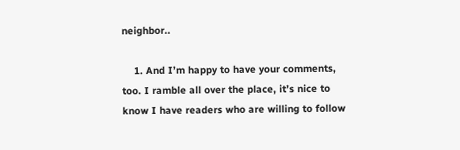neighbor..

    1. And I’m happy to have your comments, too. I ramble all over the place, it’s nice to know I have readers who are willing to follow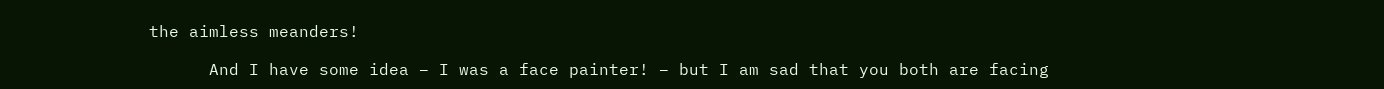the aimless meanders!

      And I have some idea – I was a face painter! – but I am sad that you both are facing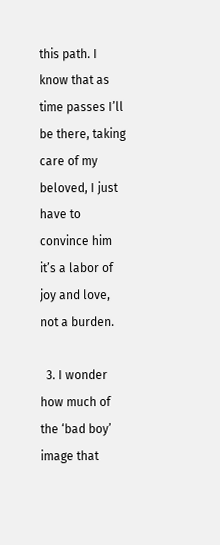this path. I know that as time passes I’ll be there, taking care of my beloved, I just have to convince him it’s a labor of joy and love, not a burden.

  3. I wonder how much of the ‘bad boy’ image that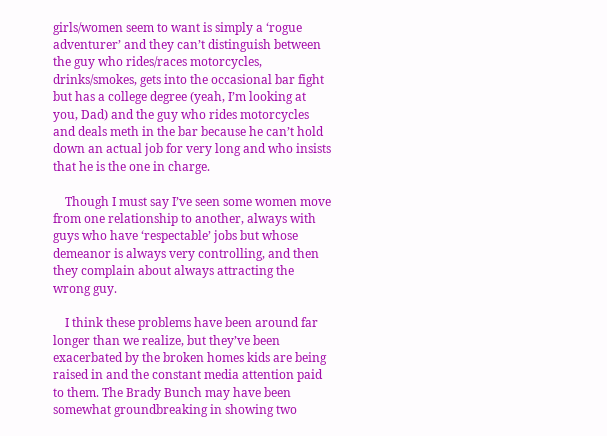girls/women seem to want is simply a ‘rogue adventurer’ and they can’t distinguish between the guy who rides/races motorcycles, drinks/smokes, gets into the occasional bar fight but has a college degree (yeah, I’m looking at you, Dad) and the guy who rides motorcycles and deals meth in the bar because he can’t hold down an actual job for very long and who insists that he is the one in charge.

    Though I must say I’ve seen some women move from one relationship to another, always with guys who have ‘respectable’ jobs but whose demeanor is always very controlling, and then they complain about always attracting the wrong guy.

    I think these problems have been around far longer than we realize, but they’ve been exacerbated by the broken homes kids are being raised in and the constant media attention paid to them. The Brady Bunch may have been somewhat groundbreaking in showing two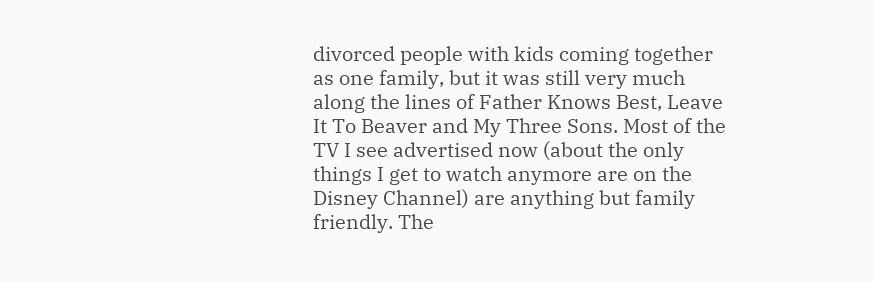divorced people with kids coming together as one family, but it was still very much along the lines of Father Knows Best, Leave It To Beaver and My Three Sons. Most of the TV I see advertised now (about the only things I get to watch anymore are on the Disney Channel) are anything but family friendly. The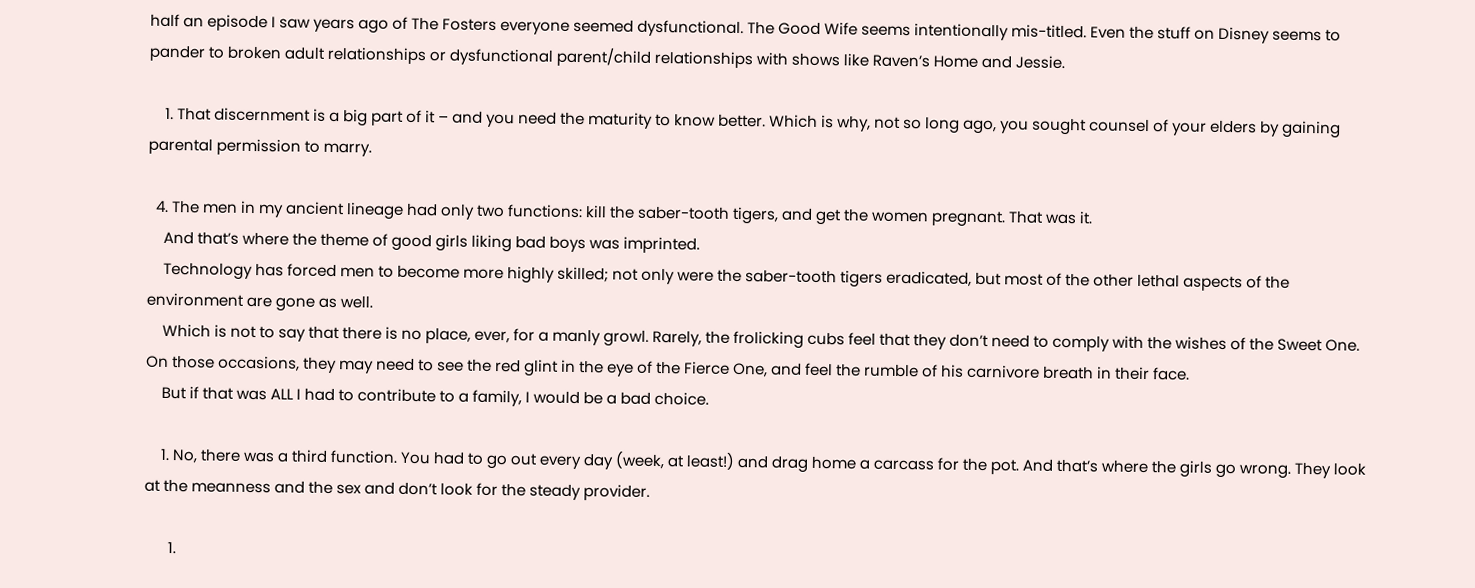half an episode I saw years ago of The Fosters everyone seemed dysfunctional. The Good Wife seems intentionally mis-titled. Even the stuff on Disney seems to pander to broken adult relationships or dysfunctional parent/child relationships with shows like Raven’s Home and Jessie.

    1. That discernment is a big part of it – and you need the maturity to know better. Which is why, not so long ago, you sought counsel of your elders by gaining parental permission to marry.

  4. The men in my ancient lineage had only two functions: kill the saber-tooth tigers, and get the women pregnant. That was it.
    And that’s where the theme of good girls liking bad boys was imprinted.
    Technology has forced men to become more highly skilled; not only were the saber-tooth tigers eradicated, but most of the other lethal aspects of the environment are gone as well.
    Which is not to say that there is no place, ever, for a manly growl. Rarely, the frolicking cubs feel that they don’t need to comply with the wishes of the Sweet One. On those occasions, they may need to see the red glint in the eye of the Fierce One, and feel the rumble of his carnivore breath in their face.
    But if that was ALL I had to contribute to a family, I would be a bad choice.

    1. No, there was a third function. You had to go out every day (week, at least!) and drag home a carcass for the pot. And that’s where the girls go wrong. They look at the meanness and the sex and don’t look for the steady provider.

      1.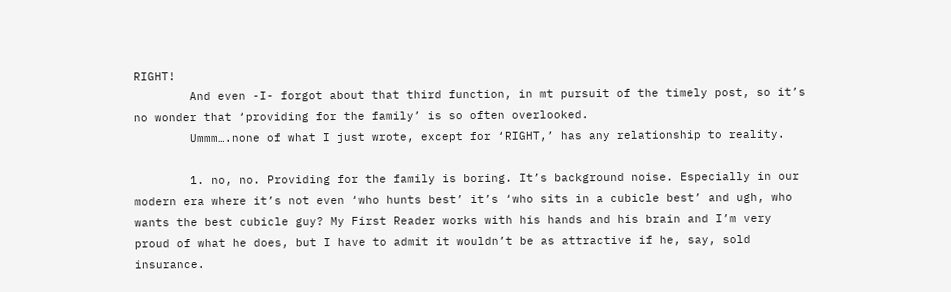RIGHT!
        And even -I- forgot about that third function, in mt pursuit of the timely post, so it’s no wonder that ‘providing for the family’ is so often overlooked.
        Ummm….none of what I just wrote, except for ‘RIGHT,’ has any relationship to reality.

        1. no, no. Providing for the family is boring. It’s background noise. Especially in our modern era where it’s not even ‘who hunts best’ it’s ‘who sits in a cubicle best’ and ugh, who wants the best cubicle guy? My First Reader works with his hands and his brain and I’m very proud of what he does, but I have to admit it wouldn’t be as attractive if he, say, sold insurance.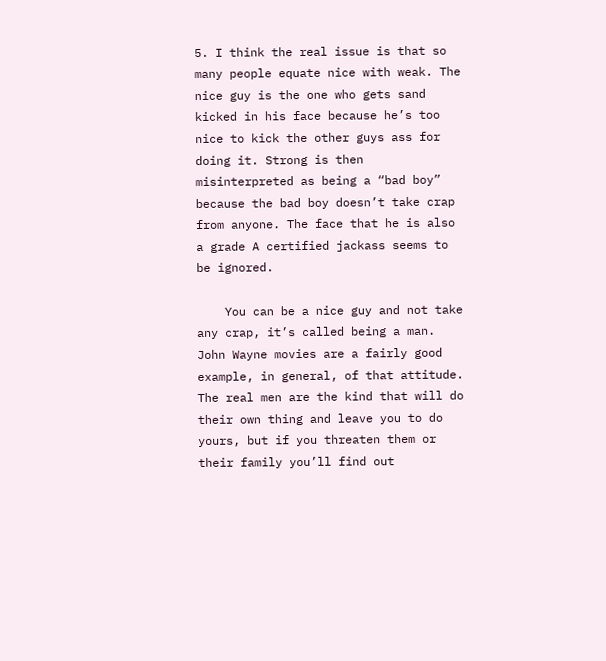5. I think the real issue is that so many people equate nice with weak. The nice guy is the one who gets sand kicked in his face because he’s too nice to kick the other guys ass for doing it. Strong is then misinterpreted as being a “bad boy” because the bad boy doesn’t take crap from anyone. The face that he is also a grade A certified jackass seems to be ignored.

    You can be a nice guy and not take any crap, it’s called being a man. John Wayne movies are a fairly good example, in general, of that attitude. The real men are the kind that will do their own thing and leave you to do yours, but if you threaten them or their family you’ll find out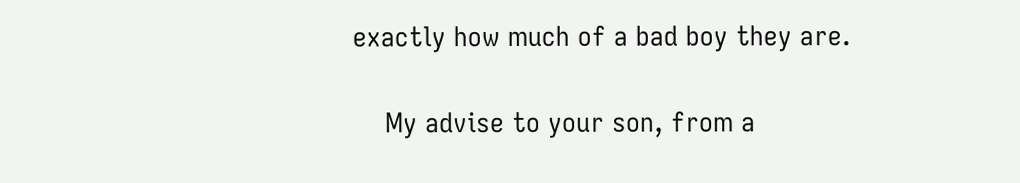exactly how much of a bad boy they are.

    My advise to your son, from a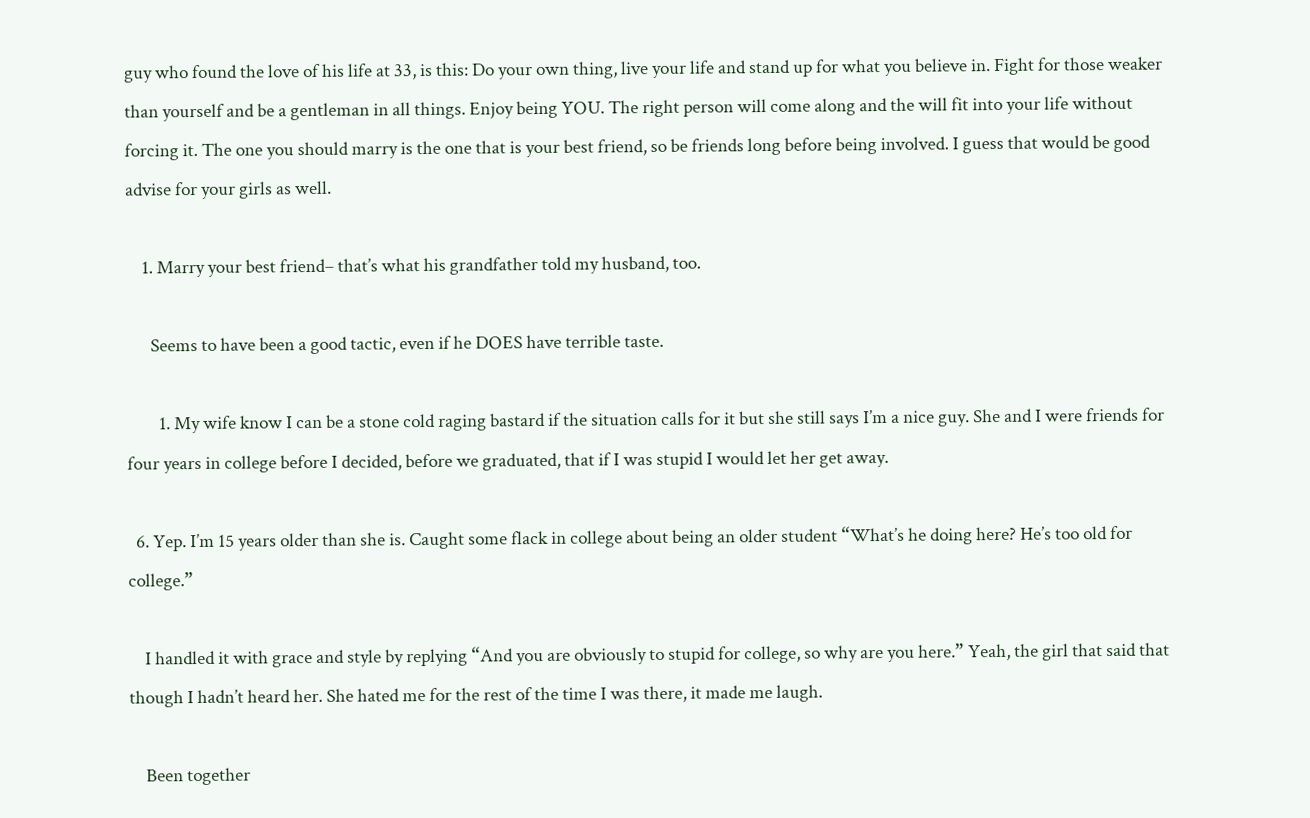guy who found the love of his life at 33, is this: Do your own thing, live your life and stand up for what you believe in. Fight for those weaker than yourself and be a gentleman in all things. Enjoy being YOU. The right person will come along and the will fit into your life without forcing it. The one you should marry is the one that is your best friend, so be friends long before being involved. I guess that would be good advise for your girls as well.

    1. Marry your best friend– that’s what his grandfather told my husband, too.

      Seems to have been a good tactic, even if he DOES have terrible taste.

        1. My wife know I can be a stone cold raging bastard if the situation calls for it but she still says I’m a nice guy. She and I were friends for four years in college before I decided, before we graduated, that if I was stupid I would let her get away.

  6. Yep. I’m 15 years older than she is. Caught some flack in college about being an older student “What’s he doing here? He’s too old for college.”

    I handled it with grace and style by replying “And you are obviously to stupid for college, so why are you here.” Yeah, the girl that said that though I hadn’t heard her. She hated me for the rest of the time I was there, it made me laugh.

    Been together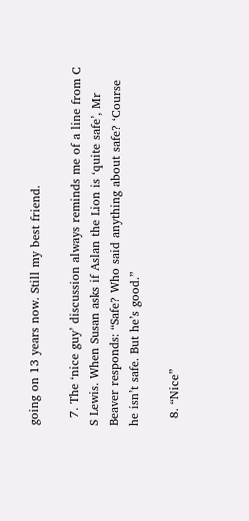going on 13 years now. Still my best friend.

  7. The ‘nice guy’ discussion always reminds me of a line from C S Lewis. When Susan asks if Aslan the Lion is ‘quite safe’, Mr Beaver responds: “Safe? Who said anything about safe? ‘Course he isn’t safe. But he’s good.”

  8. “Nice”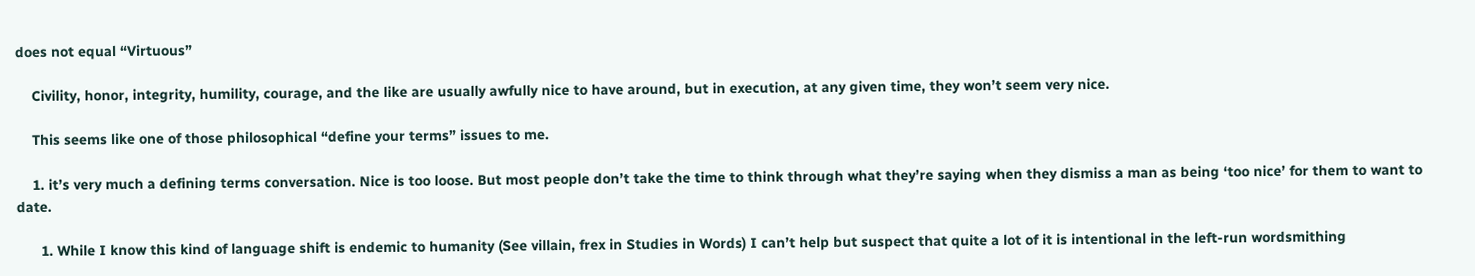does not equal “Virtuous”

    Civility, honor, integrity, humility, courage, and the like are usually awfully nice to have around, but in execution, at any given time, they won’t seem very nice.

    This seems like one of those philosophical “define your terms” issues to me.

    1. it’s very much a defining terms conversation. Nice is too loose. But most people don’t take the time to think through what they’re saying when they dismiss a man as being ‘too nice’ for them to want to date.

      1. While I know this kind of language shift is endemic to humanity (See villain, frex in Studies in Words) I can’t help but suspect that quite a lot of it is intentional in the left-run wordsmithing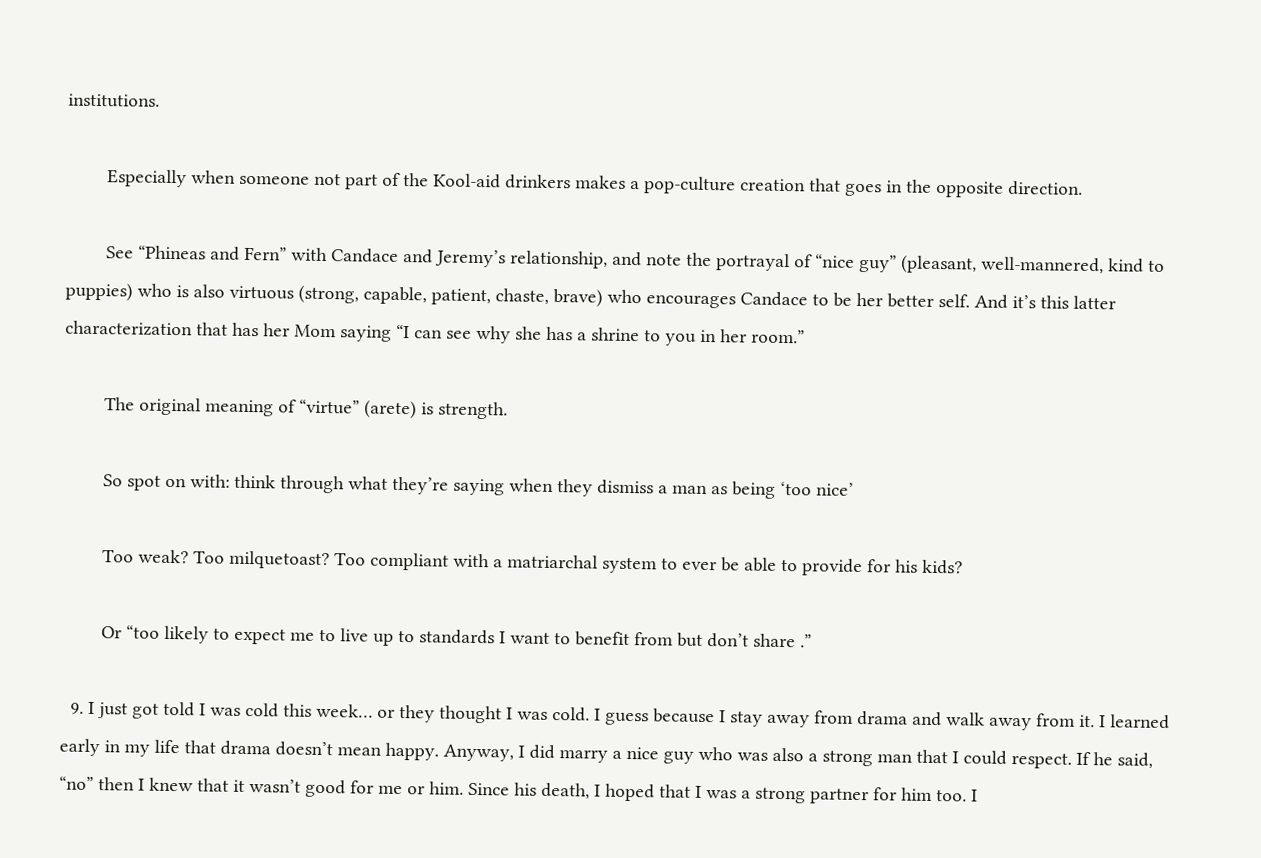institutions.

        Especially when someone not part of the Kool-aid drinkers makes a pop-culture creation that goes in the opposite direction.

        See “Phineas and Fern” with Candace and Jeremy’s relationship, and note the portrayal of “nice guy” (pleasant, well-mannered, kind to puppies) who is also virtuous (strong, capable, patient, chaste, brave) who encourages Candace to be her better self. And it’s this latter characterization that has her Mom saying “I can see why she has a shrine to you in her room.”

        The original meaning of “virtue” (arete) is strength.

        So spot on with: think through what they’re saying when they dismiss a man as being ‘too nice’

        Too weak? Too milquetoast? Too compliant with a matriarchal system to ever be able to provide for his kids?

        Or “too likely to expect me to live up to standards I want to benefit from but don’t share .”

  9. I just got told I was cold this week… or they thought I was cold. I guess because I stay away from drama and walk away from it. I learned early in my life that drama doesn’t mean happy. Anyway, I did marry a nice guy who was also a strong man that I could respect. If he said, “no” then I knew that it wasn’t good for me or him. Since his death, I hoped that I was a strong partner for him too. I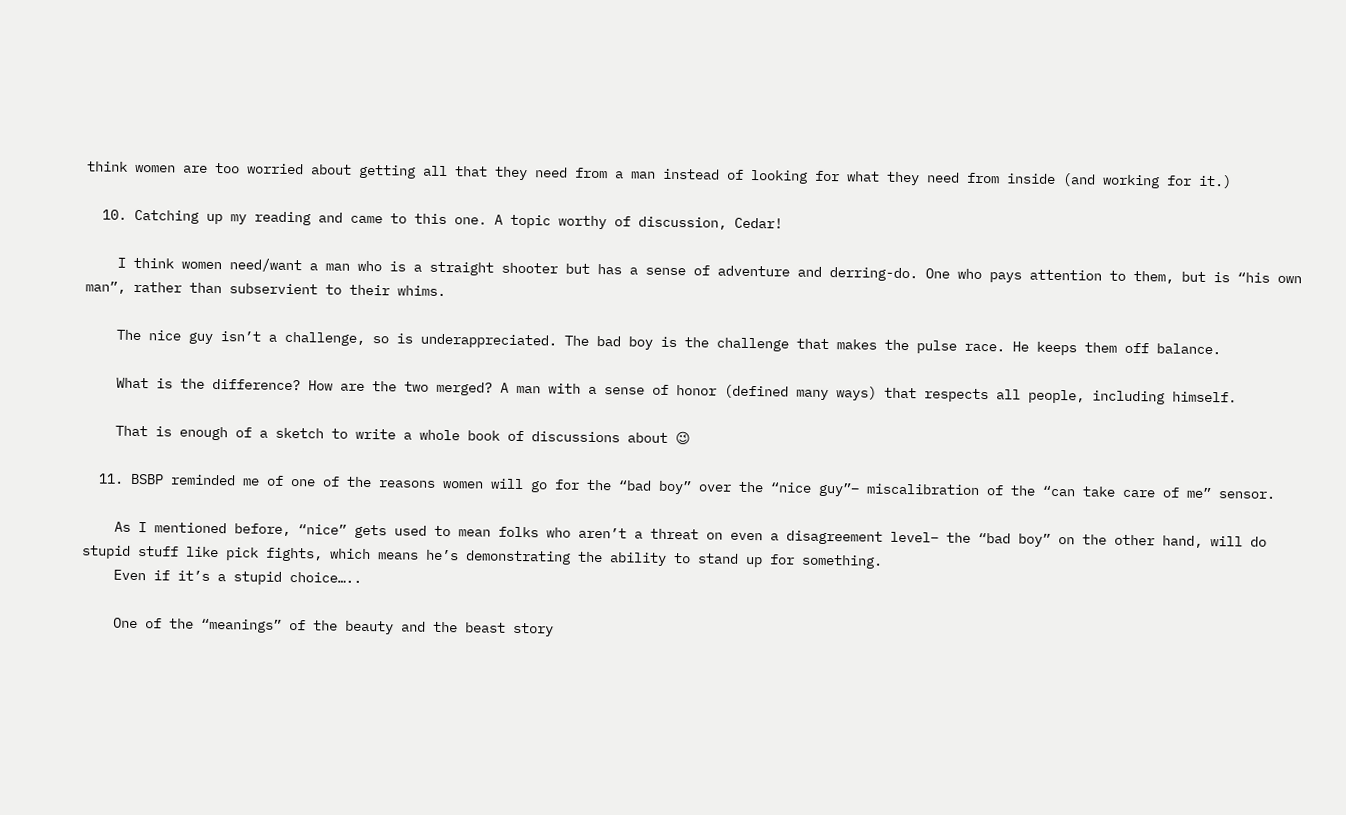think women are too worried about getting all that they need from a man instead of looking for what they need from inside (and working for it.)

  10. Catching up my reading and came to this one. A topic worthy of discussion, Cedar!

    I think women need/want a man who is a straight shooter but has a sense of adventure and derring-do. One who pays attention to them, but is “his own man”, rather than subservient to their whims.

    The nice guy isn’t a challenge, so is underappreciated. The bad boy is the challenge that makes the pulse race. He keeps them off balance.

    What is the difference? How are the two merged? A man with a sense of honor (defined many ways) that respects all people, including himself.

    That is enough of a sketch to write a whole book of discussions about 😉

  11. BSBP reminded me of one of the reasons women will go for the “bad boy” over the “nice guy”– miscalibration of the “can take care of me” sensor.

    As I mentioned before, “nice” gets used to mean folks who aren’t a threat on even a disagreement level– the “bad boy” on the other hand, will do stupid stuff like pick fights, which means he’s demonstrating the ability to stand up for something.
    Even if it’s a stupid choice…..

    One of the “meanings” of the beauty and the beast story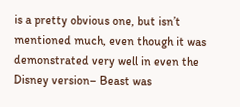is a pretty obvious one, but isn’t mentioned much, even though it was demonstrated very well in even the Disney version– Beast was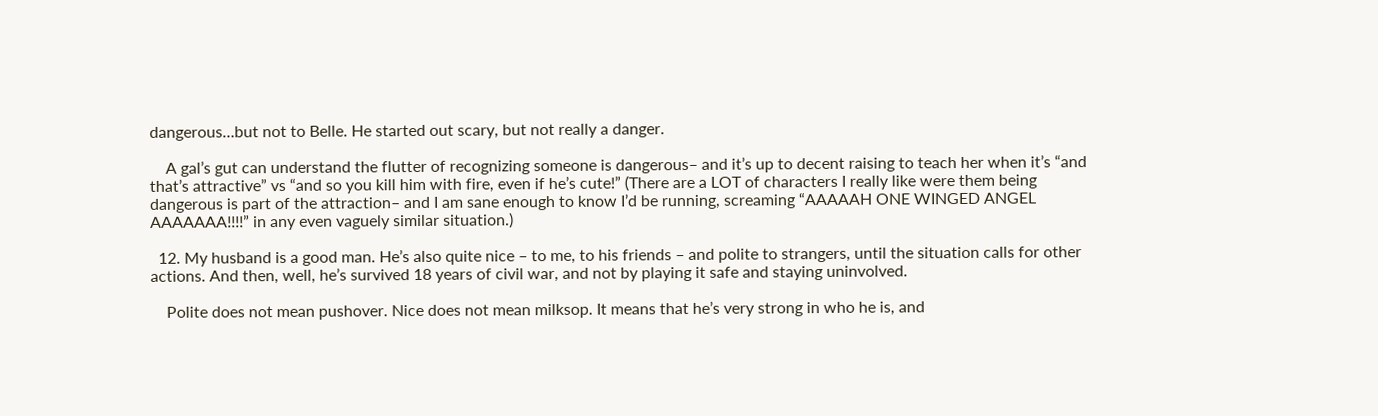dangerous…but not to Belle. He started out scary, but not really a danger.

    A gal’s gut can understand the flutter of recognizing someone is dangerous– and it’s up to decent raising to teach her when it’s “and that’s attractive” vs “and so you kill him with fire, even if he’s cute!” (There are a LOT of characters I really like were them being dangerous is part of the attraction– and I am sane enough to know I’d be running, screaming “AAAAAH ONE WINGED ANGEL AAAAAAA!!!!” in any even vaguely similar situation.)

  12. My husband is a good man. He’s also quite nice – to me, to his friends – and polite to strangers, until the situation calls for other actions. And then, well, he’s survived 18 years of civil war, and not by playing it safe and staying uninvolved.

    Polite does not mean pushover. Nice does not mean milksop. It means that he’s very strong in who he is, and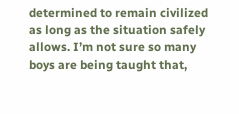determined to remain civilized as long as the situation safely allows. I’m not sure so many boys are being taught that,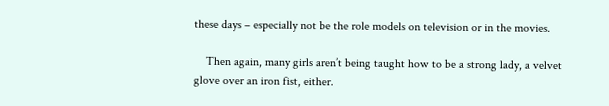these days – especially not be the role models on television or in the movies.

    Then again, many girls aren’t being taught how to be a strong lady, a velvet glove over an iron fist, either.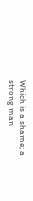Which is a shame; a strong man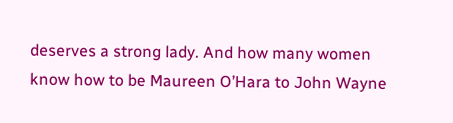deserves a strong lady. And how many women know how to be Maureen O’Hara to John Wayne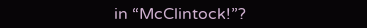in “McClintock!”?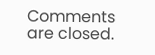Comments are closed.